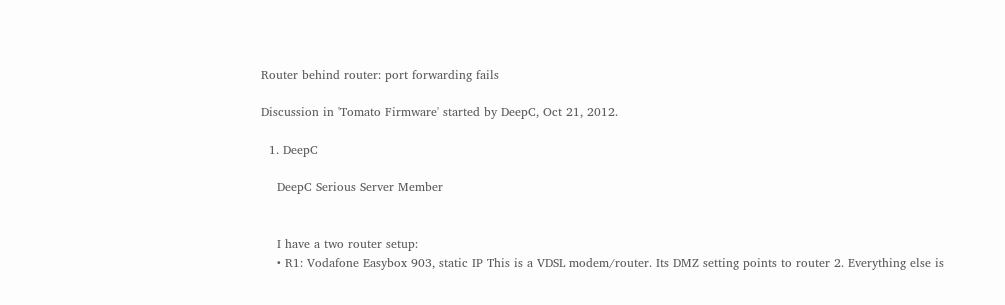Router behind router: port forwarding fails

Discussion in 'Tomato Firmware' started by DeepC, Oct 21, 2012.

  1. DeepC

    DeepC Serious Server Member


    I have a two router setup:
    • R1: Vodafone Easybox 903, static IP This is a VDSL modem/router. Its DMZ setting points to router 2. Everything else is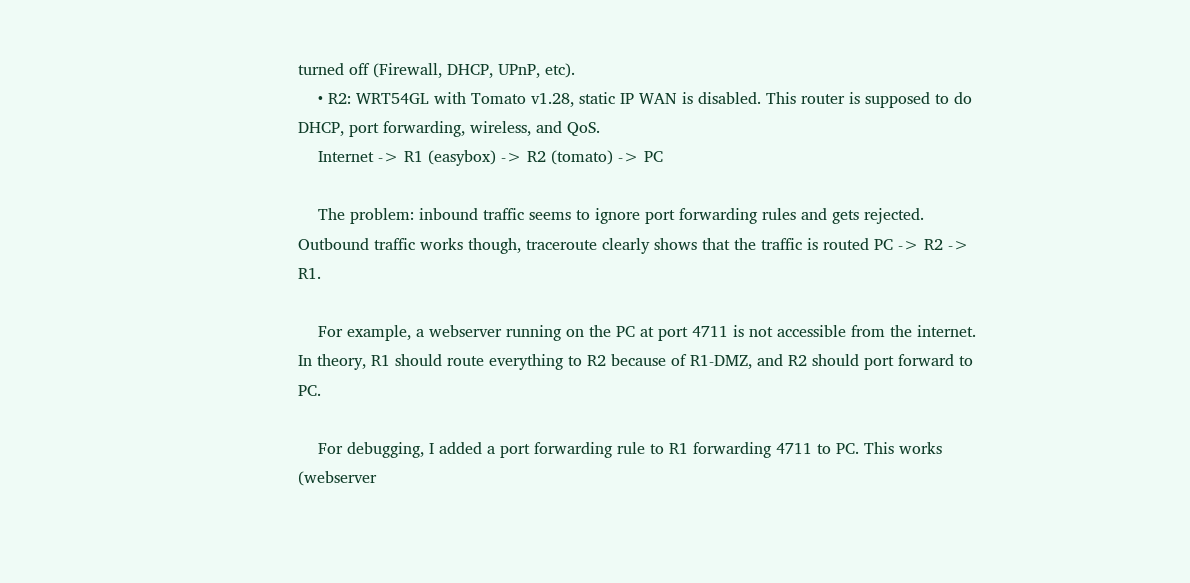turned off (Firewall, DHCP, UPnP, etc).
    • R2: WRT54GL with Tomato v1.28, static IP WAN is disabled. This router is supposed to do DHCP, port forwarding, wireless, and QoS.
    Internet -> R1 (easybox) -> R2 (tomato) -> PC

    The problem: inbound traffic seems to ignore port forwarding rules and gets rejected. Outbound traffic works though, traceroute clearly shows that the traffic is routed PC -> R2 -> R1.

    For example, a webserver running on the PC at port 4711 is not accessible from the internet. In theory, R1 should route everything to R2 because of R1-DMZ, and R2 should port forward to PC.

    For debugging, I added a port forwarding rule to R1 forwarding 4711 to PC. This works (webserver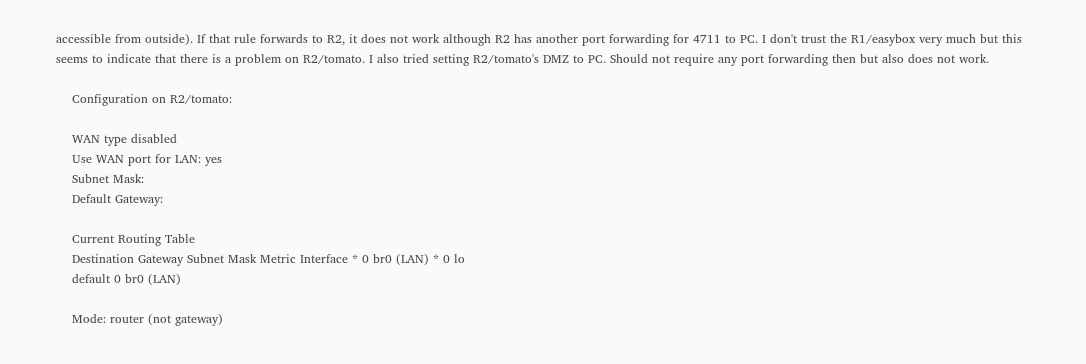accessible from outside). If that rule forwards to R2, it does not work although R2 has another port forwarding for 4711 to PC. I don't trust the R1/easybox very much but this seems to indicate that there is a problem on R2/tomato. I also tried setting R2/tomato's DMZ to PC. Should not require any port forwarding then but also does not work.

    Configuration on R2/tomato:

    WAN type disabled
    Use WAN port for LAN: yes
    Subnet Mask:
    Default Gateway:

    Current Routing Table
    Destination Gateway Subnet Mask Metric Interface * 0 br0 (LAN) * 0 lo
    default 0 br0 (LAN)

    Mode: router (not gateway)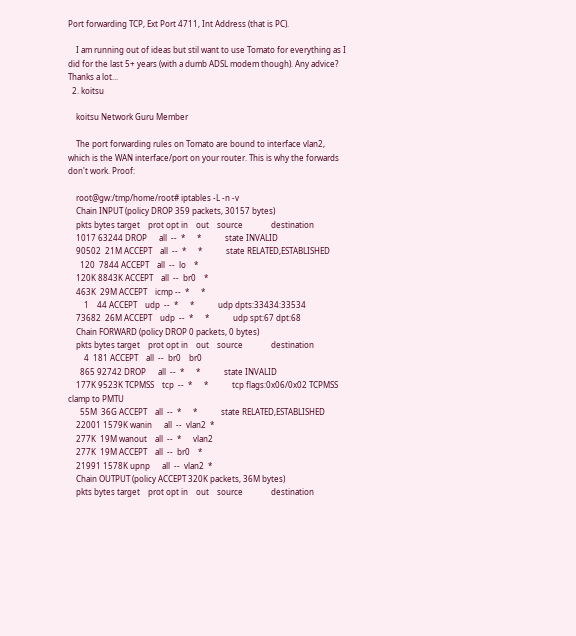Port forwarding TCP, Ext Port 4711, Int Address (that is PC).

    I am running out of ideas but stil want to use Tomato for everything as I did for the last 5+ years (with a dumb ADSL modem though). Any advice? Thanks a lot...
  2. koitsu

    koitsu Network Guru Member

    The port forwarding rules on Tomato are bound to interface vlan2, which is the WAN interface/port on your router. This is why the forwards don't work. Proof:

    root@gw:/tmp/home/root# iptables -L -n -v
    Chain INPUT (policy DROP 359 packets, 30157 bytes)
    pkts bytes target    prot opt in    out    source              destination
    1017 63244 DROP      all  --  *      *            state INVALID
    90502  21M ACCEPT    all  --  *      *            state RELATED,ESTABLISHED
      120  7844 ACCEPT    all  --  lo    *
    120K 8843K ACCEPT    all  --  br0    *
    463K  29M ACCEPT    icmp --  *      *
        1    44 ACCEPT    udp  --  *      *            udp dpts:33434:33534
    73682  26M ACCEPT    udp  --  *      *            udp spt:67 dpt:68
    Chain FORWARD (policy DROP 0 packets, 0 bytes)
    pkts bytes target    prot opt in    out    source              destination
        4  181 ACCEPT    all  --  br0    br0
      865 92742 DROP      all  --  *      *            state INVALID
    177K 9523K TCPMSS    tcp  --  *      *            tcp flags:0x06/0x02 TCPMSS clamp to PMTU
      55M  36G ACCEPT    all  --  *      *            state RELATED,ESTABLISHED
    22001 1579K wanin      all  --  vlan2  *
    277K  19M wanout    all  --  *      vlan2
    277K  19M ACCEPT    all  --  br0    *
    21991 1578K upnp      all  --  vlan2  *
    Chain OUTPUT (policy ACCEPT 320K packets, 36M bytes)
    pkts bytes target    prot opt in    out    source              destination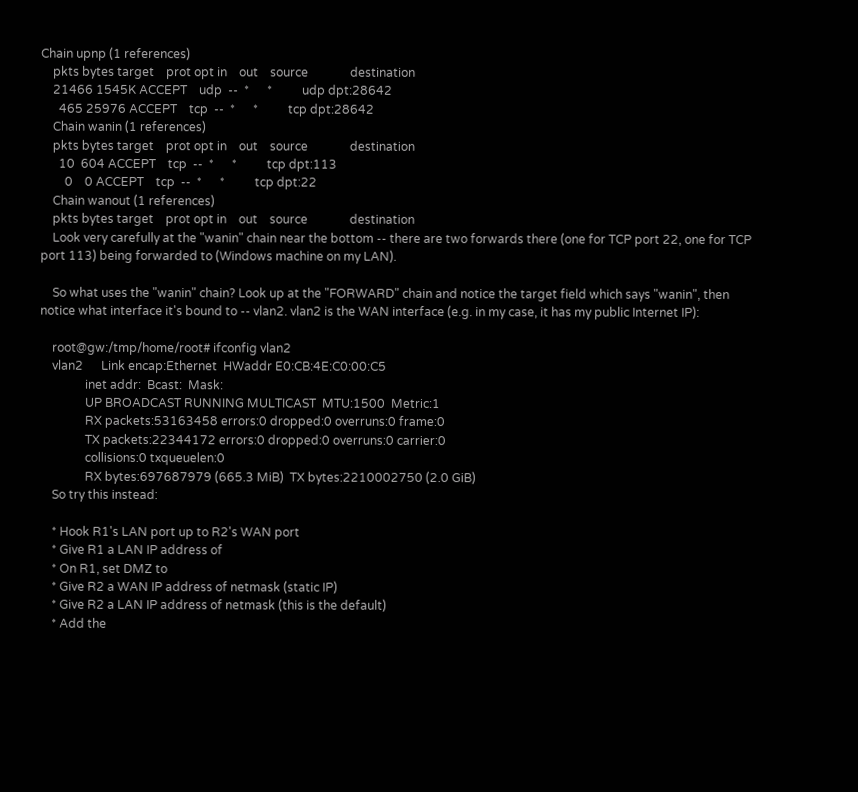Chain upnp (1 references)
    pkts bytes target    prot opt in    out    source              destination
    21466 1545K ACCEPT    udp  --  *      *          udp dpt:28642
      465 25976 ACCEPT    tcp  --  *      *          tcp dpt:28642
    Chain wanin (1 references)
    pkts bytes target    prot opt in    out    source              destination
      10  604 ACCEPT    tcp  --  *      *          tcp dpt:113
        0    0 ACCEPT    tcp  --  *      *          tcp dpt:22
    Chain wanout (1 references)
    pkts bytes target    prot opt in    out    source              destination
    Look very carefully at the "wanin" chain near the bottom -- there are two forwards there (one for TCP port 22, one for TCP port 113) being forwarded to (Windows machine on my LAN).

    So what uses the "wanin" chain? Look up at the "FORWARD" chain and notice the target field which says "wanin", then notice what interface it's bound to -- vlan2. vlan2 is the WAN interface (e.g. in my case, it has my public Internet IP):

    root@gw:/tmp/home/root# ifconfig vlan2
    vlan2      Link encap:Ethernet  HWaddr E0:CB:4E:C0:00:C5
               inet addr:  Bcast:  Mask:
               UP BROADCAST RUNNING MULTICAST  MTU:1500  Metric:1
               RX packets:53163458 errors:0 dropped:0 overruns:0 frame:0
               TX packets:22344172 errors:0 dropped:0 overruns:0 carrier:0
               collisions:0 txqueuelen:0
               RX bytes:697687979 (665.3 MiB)  TX bytes:2210002750 (2.0 GiB)
    So try this instead:

    * Hook R1's LAN port up to R2's WAN port
    * Give R1 a LAN IP address of
    * On R1, set DMZ to
    * Give R2 a WAN IP address of netmask (static IP)
    * Give R2 a LAN IP address of netmask (this is the default)
    * Add the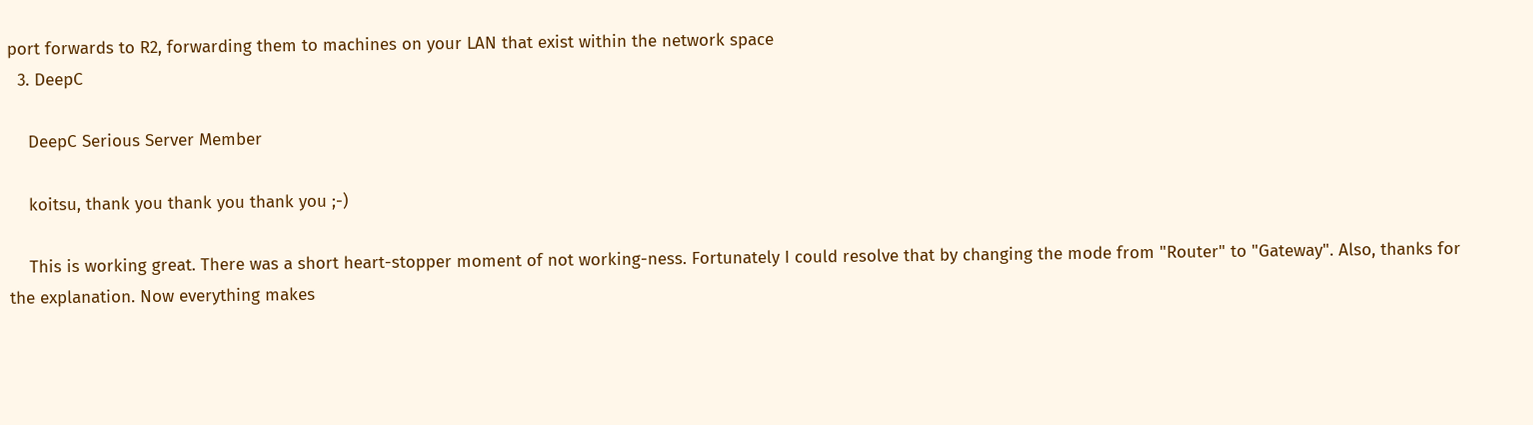port forwards to R2, forwarding them to machines on your LAN that exist within the network space
  3. DeepC

    DeepC Serious Server Member

    koitsu, thank you thank you thank you ;-)

    This is working great. There was a short heart-stopper moment of not working-ness. Fortunately I could resolve that by changing the mode from "Router" to "Gateway". Also, thanks for the explanation. Now everything makes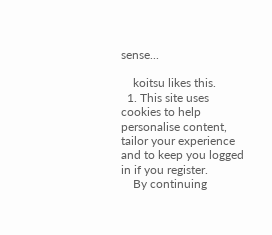sense...

    koitsu likes this.
  1. This site uses cookies to help personalise content, tailor your experience and to keep you logged in if you register.
    By continuing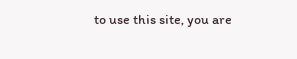to use this site, you are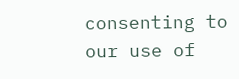consenting to our use of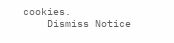cookies.
    Dismiss Notice